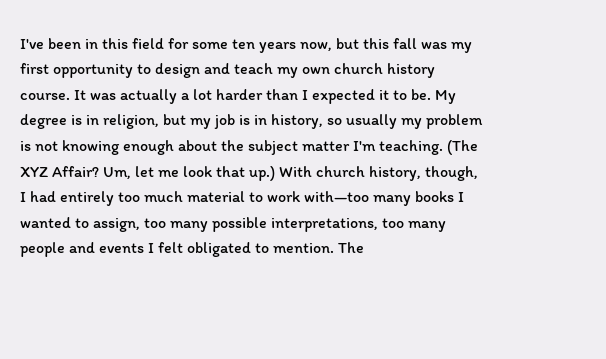I've been in this field for some ten years now, but this fall was my first opportunity to design and teach my own church history course. It was actually a lot harder than I expected it to be. My degree is in religion, but my job is in history, so usually my problem is not knowing enough about the subject matter I'm teaching. (The XYZ Affair? Um, let me look that up.) With church history, though, I had entirely too much material to work with—too many books I wanted to assign, too many possible interpretations, too many people and events I felt obligated to mention. The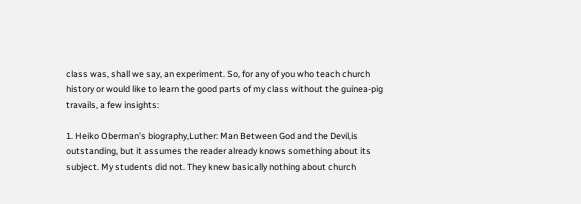class was, shall we say, an experiment. So, for any of you who teach church history or would like to learn the good parts of my class without the guinea-pig travails, a few insights:

1. Heiko Oberman's biography,Luther: Man Between God and the Devil,is outstanding, but it assumes the reader already knows something about its subject. My students did not. They knew basically nothing about church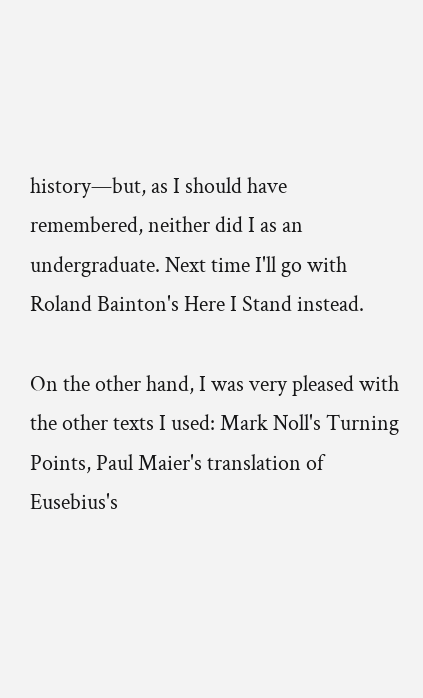history—but, as I should have remembered, neither did I as an undergraduate. Next time I'll go with Roland Bainton's Here I Stand instead.

On the other hand, I was very pleased with the other texts I used: Mark Noll's Turning Points, Paul Maier's translation of Eusebius's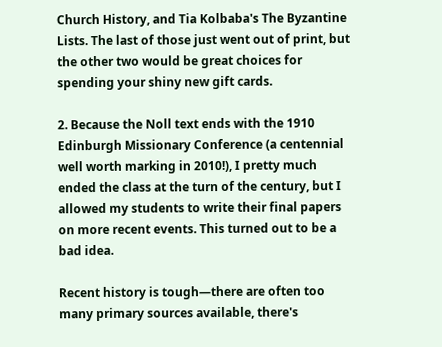Church History, and Tia Kolbaba's The Byzantine Lists. The last of those just went out of print, but the other two would be great choices for spending your shiny new gift cards.

2. Because the Noll text ends with the 1910 Edinburgh Missionary Conference (a centennial well worth marking in 2010!), I pretty much ended the class at the turn of the century, but I allowed my students to write their final papers on more recent events. This turned out to be a bad idea.

Recent history is tough—there are often too many primary sources available, there's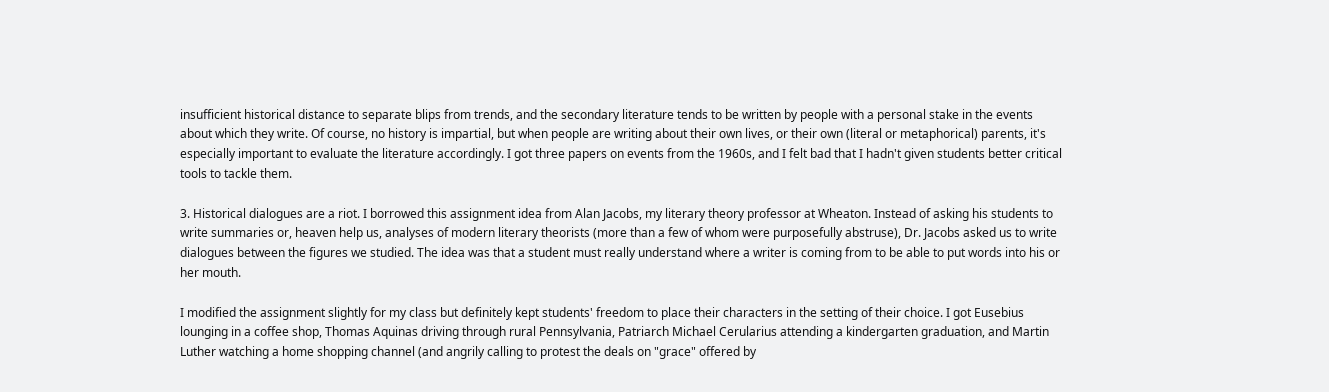insufficient historical distance to separate blips from trends, and the secondary literature tends to be written by people with a personal stake in the events about which they write. Of course, no history is impartial, but when people are writing about their own lives, or their own (literal or metaphorical) parents, it's especially important to evaluate the literature accordingly. I got three papers on events from the 1960s, and I felt bad that I hadn't given students better critical tools to tackle them.

3. Historical dialogues are a riot. I borrowed this assignment idea from Alan Jacobs, my literary theory professor at Wheaton. Instead of asking his students to write summaries or, heaven help us, analyses of modern literary theorists (more than a few of whom were purposefully abstruse), Dr. Jacobs asked us to write dialogues between the figures we studied. The idea was that a student must really understand where a writer is coming from to be able to put words into his or her mouth.

I modified the assignment slightly for my class but definitely kept students' freedom to place their characters in the setting of their choice. I got Eusebius lounging in a coffee shop, Thomas Aquinas driving through rural Pennsylvania, Patriarch Michael Cerularius attending a kindergarten graduation, and Martin Luther watching a home shopping channel (and angrily calling to protest the deals on "grace" offered by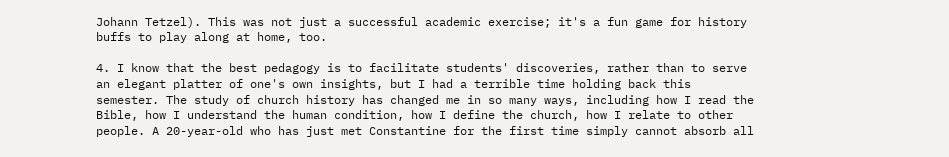Johann Tetzel). This was not just a successful academic exercise; it's a fun game for history buffs to play along at home, too.

4. I know that the best pedagogy is to facilitate students' discoveries, rather than to serve an elegant platter of one's own insights, but I had a terrible time holding back this semester. The study of church history has changed me in so many ways, including how I read the Bible, how I understand the human condition, how I define the church, how I relate to other people. A 20-year-old who has just met Constantine for the first time simply cannot absorb all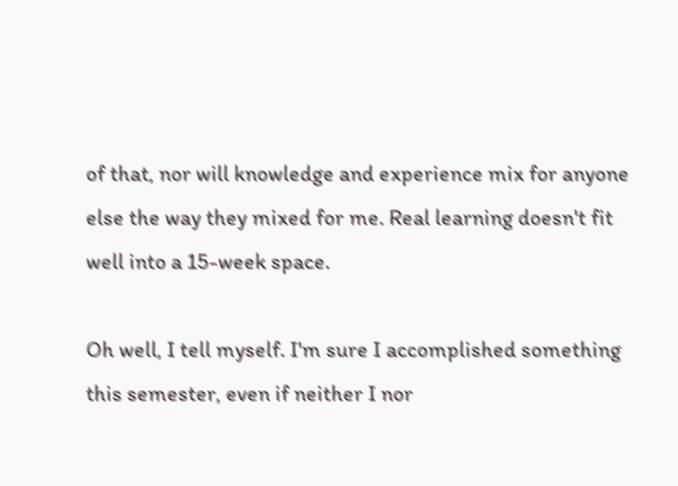of that, nor will knowledge and experience mix for anyone else the way they mixed for me. Real learning doesn't fit well into a 15-week space.

Oh well, I tell myself. I'm sure I accomplished something this semester, even if neither I nor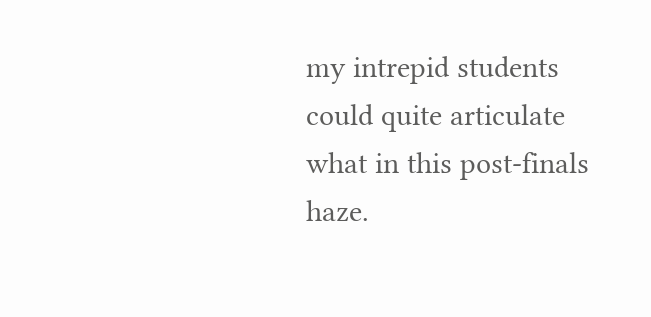my intrepid students could quite articulate what in this post-finals haze.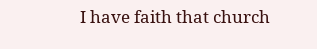I have faith that church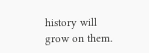history will grow on them.